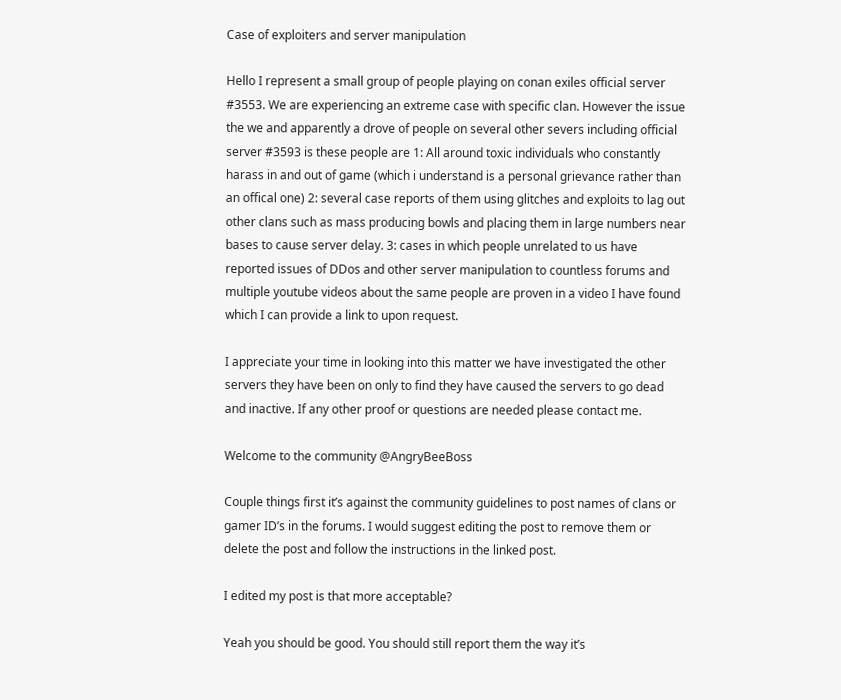Case of exploiters and server manipulation

Hello I represent a small group of people playing on conan exiles official server #3553. We are experiencing an extreme case with specific clan. However the issue the we and apparently a drove of people on several other severs including official server #3593 is these people are 1: All around toxic individuals who constantly harass in and out of game (which i understand is a personal grievance rather than an offical one) 2: several case reports of them using glitches and exploits to lag out other clans such as mass producing bowls and placing them in large numbers near bases to cause server delay. 3: cases in which people unrelated to us have reported issues of DDos and other server manipulation to countless forums and multiple youtube videos about the same people are proven in a video I have found which I can provide a link to upon request.

I appreciate your time in looking into this matter we have investigated the other servers they have been on only to find they have caused the servers to go dead and inactive. If any other proof or questions are needed please contact me.

Welcome to the community @AngryBeeBoss

Couple things first it’s against the community guidelines to post names of clans or gamer ID’s in the forums. I would suggest editing the post to remove them or delete the post and follow the instructions in the linked post.

I edited my post is that more acceptable?

Yeah you should be good. You should still report them the way it’s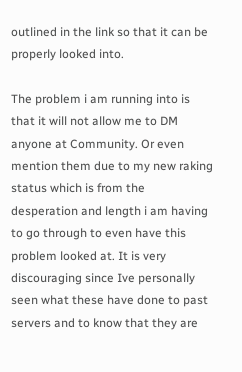outlined in the link so that it can be properly looked into.

The problem i am running into is that it will not allow me to DM anyone at Community. Or even mention them due to my new raking status which is from the desperation and length i am having to go through to even have this problem looked at. It is very discouraging since Ive personally seen what these have done to past servers and to know that they are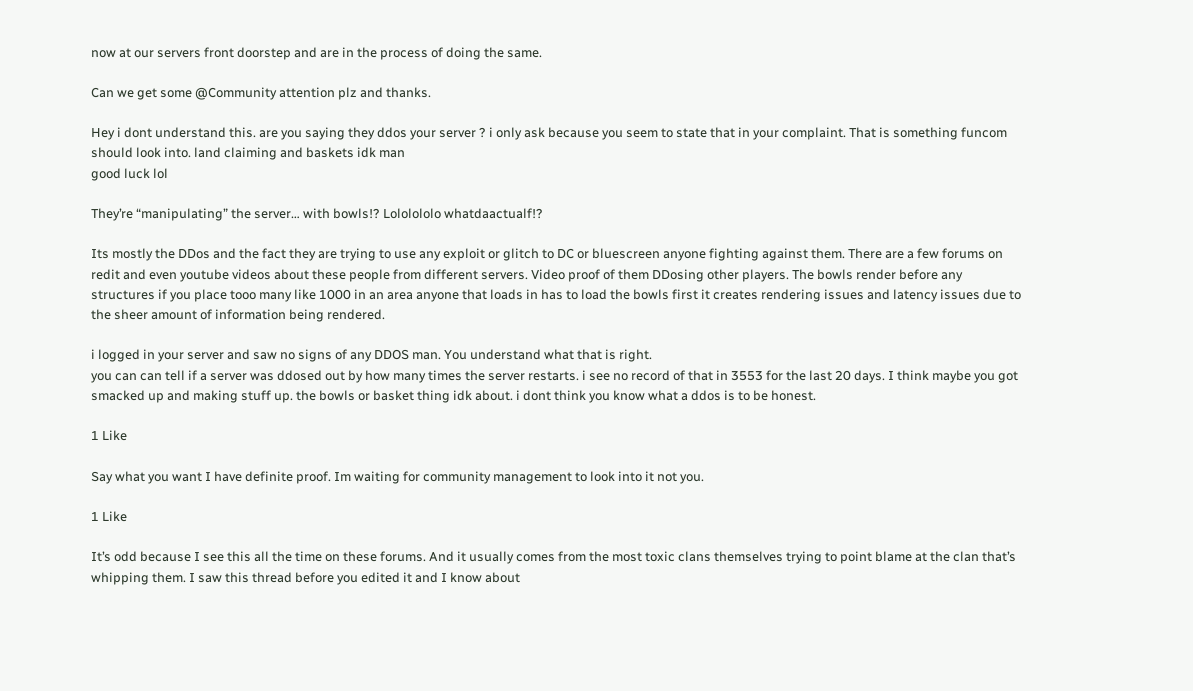now at our servers front doorstep and are in the process of doing the same.

Can we get some @Community attention plz and thanks.

Hey i dont understand this. are you saying they ddos your server ? i only ask because you seem to state that in your complaint. That is something funcom should look into. land claiming and baskets idk man
good luck lol

They’re “manipulating” the server… with bowls!? Lololololo whatdaactualf!?

Its mostly the DDos and the fact they are trying to use any exploit or glitch to DC or bluescreen anyone fighting against them. There are a few forums on redit and even youtube videos about these people from different servers. Video proof of them DDosing other players. The bowls render before any structures if you place tooo many like 1000 in an area anyone that loads in has to load the bowls first it creates rendering issues and latency issues due to the sheer amount of information being rendered.

i logged in your server and saw no signs of any DDOS man. You understand what that is right.
you can can tell if a server was ddosed out by how many times the server restarts. i see no record of that in 3553 for the last 20 days. I think maybe you got smacked up and making stuff up. the bowls or basket thing idk about. i dont think you know what a ddos is to be honest.

1 Like

Say what you want I have definite proof. Im waiting for community management to look into it not you.

1 Like

It’s odd because I see this all the time on these forums. And it usually comes from the most toxic clans themselves trying to point blame at the clan that’s whipping them. I saw this thread before you edited it and I know about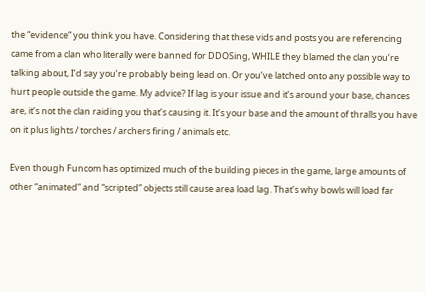the “evidence” you think you have. Considering that these vids and posts you are referencing came from a clan who literally were banned for DDOSing, WHILE they blamed the clan you’re talking about, I’d say you’re probably being lead on. Or you’ve latched onto any possible way to hurt people outside the game. My advice? If lag is your issue and it’s around your base, chances are, it’s not the clan raiding you that’s causing it. It’s your base and the amount of thralls you have on it plus lights / torches / archers firing / animals etc.

Even though Funcom has optimized much of the building pieces in the game, large amounts of other “animated” and “scripted” objects still cause area load lag. That’s why bowls will load far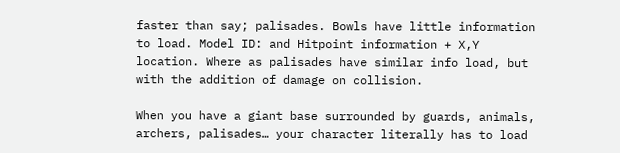faster than say; palisades. Bowls have little information to load. Model ID: and Hitpoint information + X,Y location. Where as palisades have similar info load, but with the addition of damage on collision.

When you have a giant base surrounded by guards, animals, archers, palisades… your character literally has to load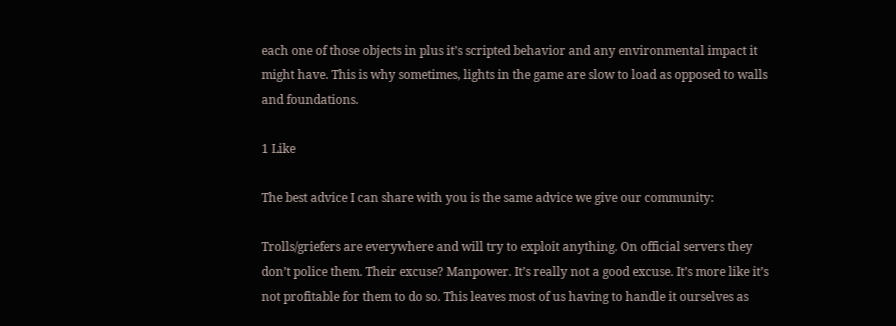each one of those objects in plus it’s scripted behavior and any environmental impact it might have. This is why sometimes, lights in the game are slow to load as opposed to walls and foundations.

1 Like

The best advice I can share with you is the same advice we give our community:

Trolls/griefers are everywhere and will try to exploit anything. On official servers they don’t police them. Their excuse? Manpower. It’s really not a good excuse. It’s more like it’s not profitable for them to do so. This leaves most of us having to handle it ourselves as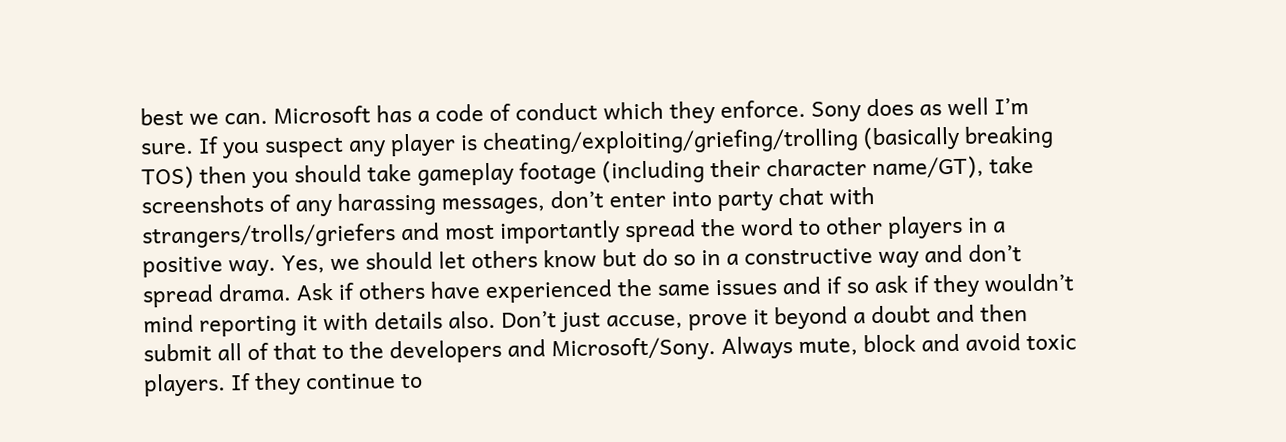best we can. Microsoft has a code of conduct which they enforce. Sony does as well I’m sure. If you suspect any player is cheating/exploiting/griefing/trolling (basically breaking TOS) then you should take gameplay footage (including their character name/GT), take screenshots of any harassing messages, don’t enter into party chat with strangers/trolls/griefers and most importantly spread the word to other players in a positive way. Yes, we should let others know but do so in a constructive way and don’t spread drama. Ask if others have experienced the same issues and if so ask if they wouldn’t mind reporting it with details also. Don’t just accuse, prove it beyond a doubt and then submit all of that to the developers and Microsoft/Sony. Always mute, block and avoid toxic players. If they continue to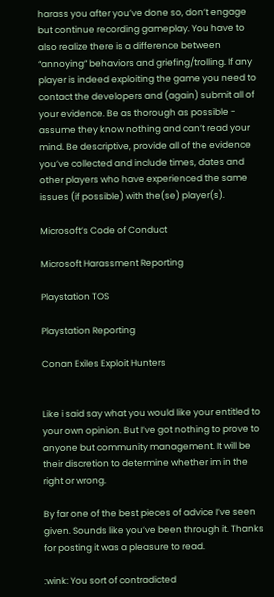harass you after you’ve done so, don’t engage but continue recording gameplay. You have to also realize there is a difference between “annoying” behaviors and griefing/trolling. If any player is indeed exploiting the game you need to contact the developers and (again) submit all of your evidence. Be as thorough as possible - assume they know nothing and can’t read your mind. Be descriptive, provide all of the evidence you’ve collected and include times, dates and other players who have experienced the same issues (if possible) with the(se) player(s).

Microsoft’s Code of Conduct

Microsoft Harassment Reporting

Playstation TOS

Playstation Reporting

Conan Exiles Exploit Hunters


Like i said say what you would like your entitled to your own opinion. But I’ve got nothing to prove to anyone but community management. It will be their discretion to determine whether im in the right or wrong.

By far one of the best pieces of advice I’ve seen given. Sounds like you’ve been through it. Thanks for posting it was a pleasure to read.

:wink: You sort of contradicted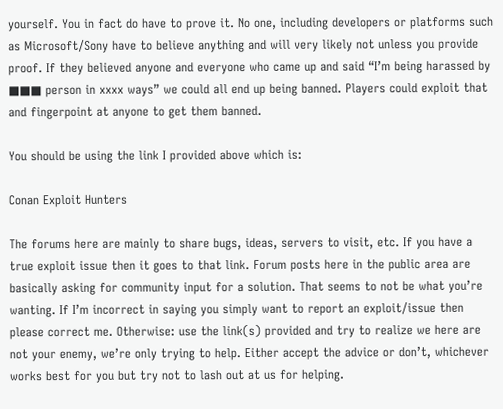yourself. You in fact do have to prove it. No one, including developers or platforms such as Microsoft/Sony have to believe anything and will very likely not unless you provide proof. If they believed anyone and everyone who came up and said “I’m being harassed by ■■■ person in xxxx ways” we could all end up being banned. Players could exploit that and fingerpoint at anyone to get them banned.

You should be using the link I provided above which is:

Conan Exploit Hunters

The forums here are mainly to share bugs, ideas, servers to visit, etc. If you have a true exploit issue then it goes to that link. Forum posts here in the public area are basically asking for community input for a solution. That seems to not be what you’re wanting. If I’m incorrect in saying you simply want to report an exploit/issue then please correct me. Otherwise: use the link(s) provided and try to realize we here are not your enemy, we’re only trying to help. Either accept the advice or don’t, whichever works best for you but try not to lash out at us for helping.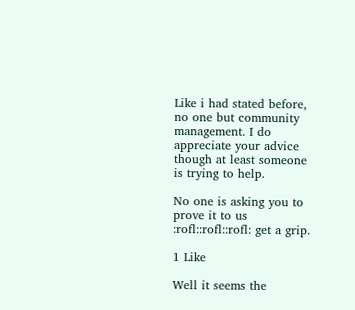Like i had stated before, no one but community management. I do appreciate your advice though at least someone is trying to help.

No one is asking you to prove it to us :rofl::rofl::rofl: get a grip.

1 Like

Well it seems the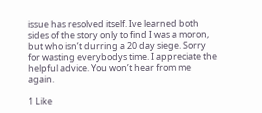issue has resolved itself. Ive learned both sides of the story only to find I was a moron, but who isn’t durring a 20 day siege. Sorry for wasting everybodys time. I appreciate the helpful advice. You won’t hear from me again.

1 Like